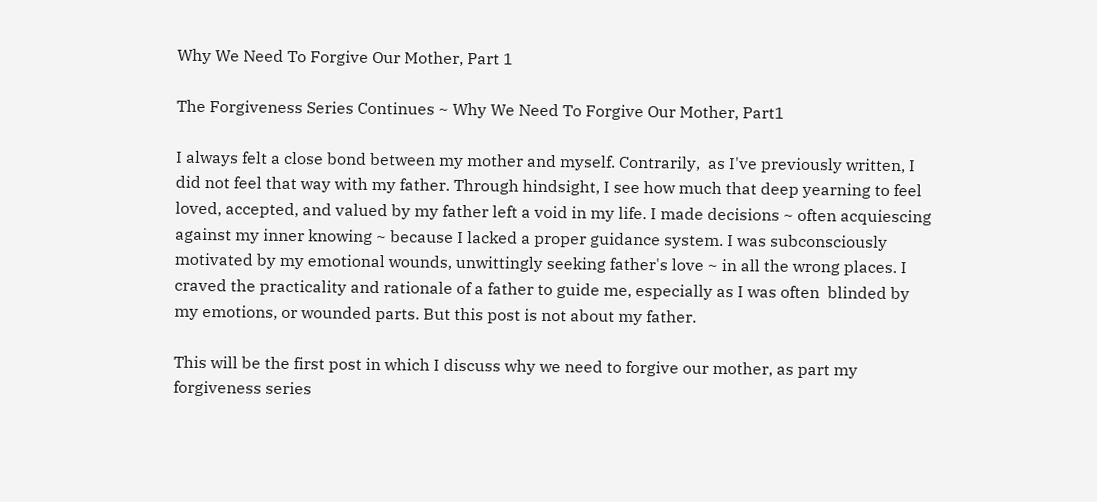Why We Need To Forgive Our Mother, Part 1

The Forgiveness Series Continues ~ Why We Need To Forgive Our Mother, Part1

I always felt a close bond between my mother and myself. Contrarily,  as I've previously written, I did not feel that way with my father. Through hindsight, I see how much that deep yearning to feel loved, accepted, and valued by my father left a void in my life. I made decisions ~ often acquiescing against my inner knowing ~ because I lacked a proper guidance system. I was subconsciously motivated by my emotional wounds, unwittingly seeking father's love ~ in all the wrong places. I craved the practicality and rationale of a father to guide me, especially as I was often  blinded by my emotions, or wounded parts. But this post is not about my father.

This will be the first post in which I discuss why we need to forgive our mother, as part my forgiveness series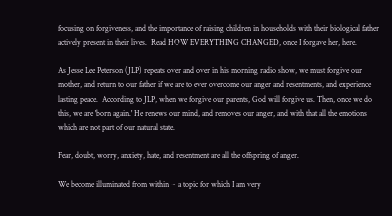focusing on forgiveness, and the importance of raising children in households with their biological father actively present in their lives.  Read HOW EVERYTHING CHANGED, once I forgave her, here.

As Jesse Lee Peterson (JLP) repeats over and over in his morning radio show, we must forgive our mother, and return to our father if we are to ever overcome our anger and resentments, and experience lasting peace.  According to JLP, when we forgive our parents, God will forgive us. Then, once we do this, we are 'born again.' He renews our mind, and removes our anger, and with that all the emotions which are not part of our natural state.

Fear, doubt, worry, anxiety, hate, and resentment are all the offspring of anger.

We become illuminated from within ~ a topic for which I am very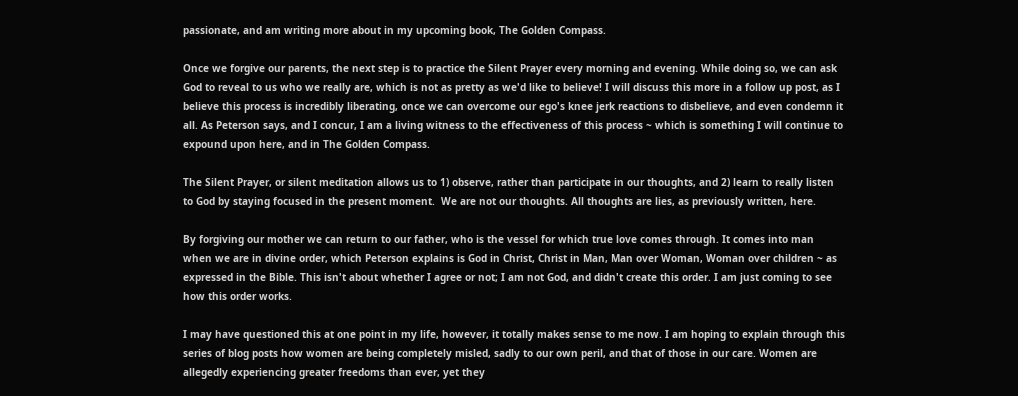passionate, and am writing more about in my upcoming book, The Golden Compass.

Once we forgive our parents, the next step is to practice the Silent Prayer every morning and evening. While doing so, we can ask God to reveal to us who we really are, which is not as pretty as we'd like to believe! I will discuss this more in a follow up post, as I believe this process is incredibly liberating, once we can overcome our ego's knee jerk reactions to disbelieve, and even condemn it all. As Peterson says, and I concur, I am a living witness to the effectiveness of this process ~ which is something I will continue to expound upon here, and in The Golden Compass.

The Silent Prayer, or silent meditation allows us to 1) observe, rather than participate in our thoughts, and 2) learn to really listen to God by staying focused in the present moment.  We are not our thoughts. All thoughts are lies, as previously written, here.

By forgiving our mother we can return to our father, who is the vessel for which true love comes through. It comes into man when we are in divine order, which Peterson explains is God in Christ, Christ in Man, Man over Woman, Woman over children ~ as expressed in the Bible. This isn't about whether I agree or not; I am not God, and didn't create this order. I am just coming to see how this order works.

I may have questioned this at one point in my life, however, it totally makes sense to me now. I am hoping to explain through this series of blog posts how women are being completely misled, sadly to our own peril, and that of those in our care. Women are allegedly experiencing greater freedoms than ever, yet they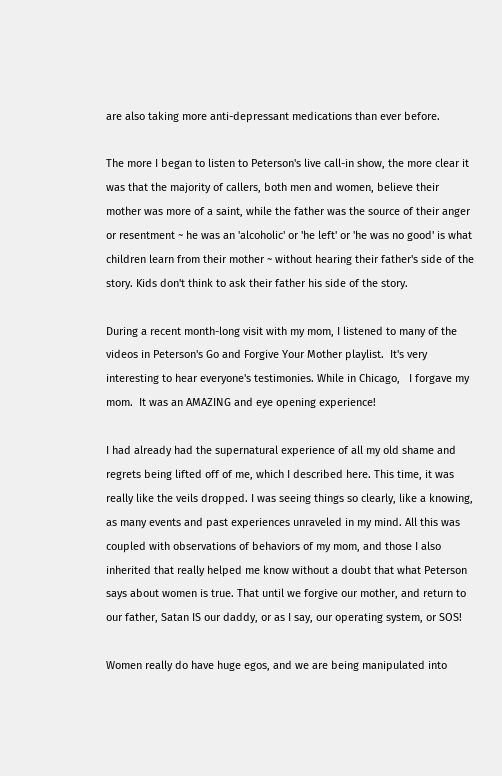are also taking more anti-depressant medications than ever before.

The more I began to listen to Peterson's live call-in show, the more clear it was that the majority of callers, both men and women, believe their mother was more of a saint, while the father was the source of their anger or resentment ~ he was an 'alcoholic' or 'he left' or 'he was no good' is what children learn from their mother ~ without hearing their father's side of the story. Kids don't think to ask their father his side of the story.

During a recent month-long visit with my mom, I listened to many of the videos in Peterson's Go and Forgive Your Mother playlist.  It's very interesting to hear everyone's testimonies. While in Chicago,   I forgave my mom.  It was an AMAZING and eye opening experience!

I had already had the supernatural experience of all my old shame and regrets being lifted off of me, which I described here. This time, it was really like the veils dropped. I was seeing things so clearly, like a knowing, as many events and past experiences unraveled in my mind. All this was coupled with observations of behaviors of my mom, and those I also inherited that really helped me know without a doubt that what Peterson says about women is true. That until we forgive our mother, and return to our father, Satan IS our daddy, or as I say, our operating system, or SOS!

Women really do have huge egos, and we are being manipulated into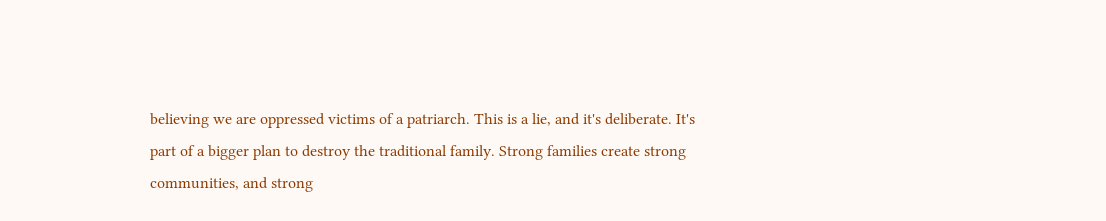believing we are oppressed victims of a patriarch. This is a lie, and it's deliberate. It's part of a bigger plan to destroy the traditional family. Strong families create strong communities, and strong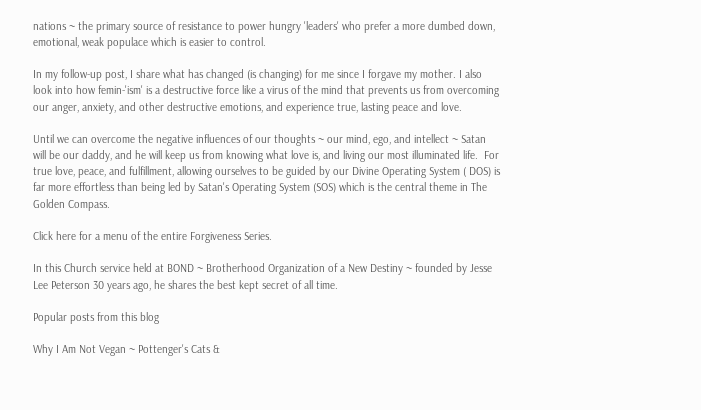nations ~ the primary source of resistance to power hungry 'leaders' who prefer a more dumbed down, emotional, weak populace which is easier to control.

In my follow-up post, I share what has changed (is changing) for me since I forgave my mother. I also look into how femin-'ism' is a destructive force like a virus of the mind that prevents us from overcoming our anger, anxiety, and other destructive emotions, and experience true, lasting peace and love.

Until we can overcome the negative influences of our thoughts ~ our mind, ego, and intellect ~ Satan will be our daddy, and he will keep us from knowing what love is, and living our most illuminated life.  For true love, peace, and fulfillment, allowing ourselves to be guided by our Divine Operating System ( DOS) is far more effortless than being led by Satan's Operating System (SOS) which is the central theme in The Golden Compass.

Click here for a menu of the entire Forgiveness Series.

In this Church service held at BOND ~ Brotherhood Organization of a New Destiny ~ founded by Jesse Lee Peterson 30 years ago, he shares the best kept secret of all time.

Popular posts from this blog

Why I Am Not Vegan ~ Pottenger's Cats &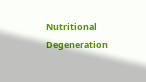Nutritional Degeneration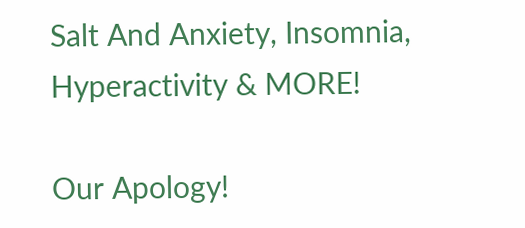Salt And Anxiety, Insomnia, Hyperactivity & MORE!

Our Apology!